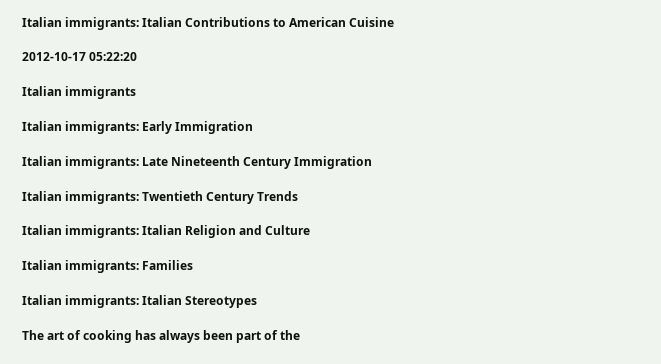Italian immigrants: Italian Contributions to American Cuisine

2012-10-17 05:22:20

Italian immigrants

Italian immigrants: Early Immigration

Italian immigrants: Late Nineteenth Century Immigration

Italian immigrants: Twentieth Century Trends

Italian immigrants: Italian Religion and Culture

Italian immigrants: Families

Italian immigrants: Italian Stereotypes

The art of cooking has always been part of the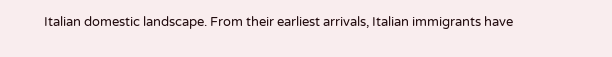Italian domestic landscape. From their earliest arrivals, Italian immigrants have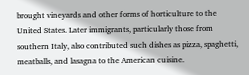brought vineyards and other forms of horticulture to the United States. Later immigrants, particularly those from southern Italy, also contributed such dishes as pizza, spaghetti, meatballs, and lasagna to the American cuisine.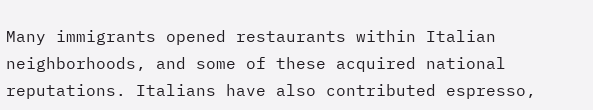Many immigrants opened restaurants within Italian neighborhoods, and some of these acquired national reputations. Italians have also contributed espresso,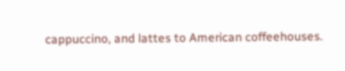cappuccino, and lattes to American coffeehouses.